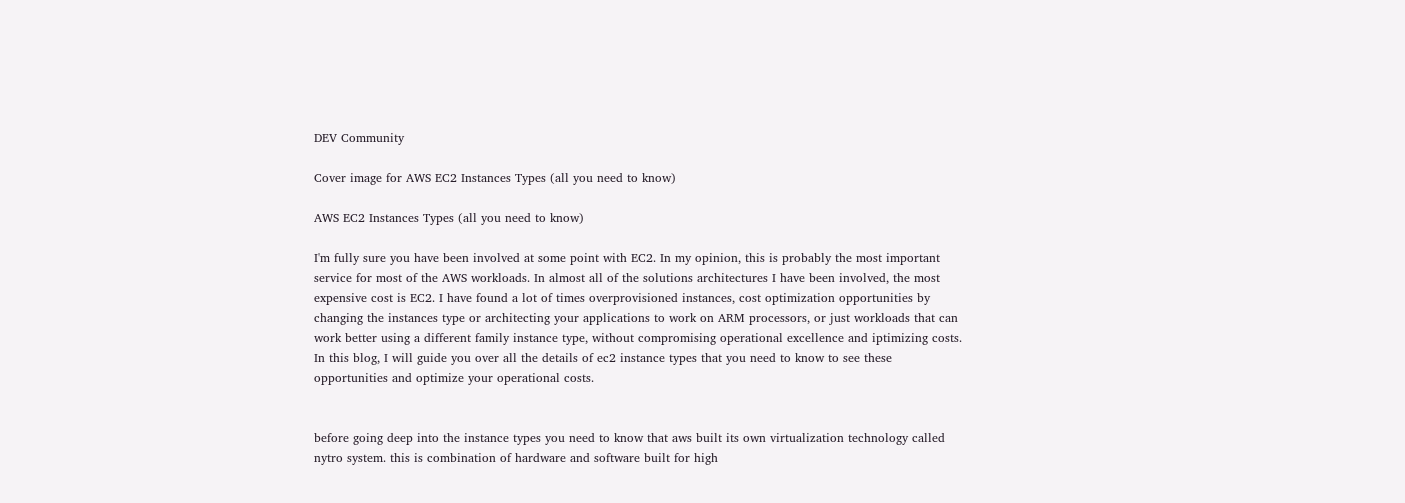DEV Community

Cover image for AWS EC2 Instances Types (all you need to know)

AWS EC2 Instances Types (all you need to know)

I'm fully sure you have been involved at some point with EC2. In my opinion, this is probably the most important service for most of the AWS workloads. In almost all of the solutions architectures I have been involved, the most expensive cost is EC2. I have found a lot of times overprovisioned instances, cost optimization opportunities by changing the instances type or architecting your applications to work on ARM processors, or just workloads that can work better using a different family instance type, without compromising operational excellence and iptimizing costs. In this blog, I will guide you over all the details of ec2 instance types that you need to know to see these opportunities and optimize your operational costs.


before going deep into the instance types you need to know that aws built its own virtualization technology called nytro system. this is combination of hardware and software built for high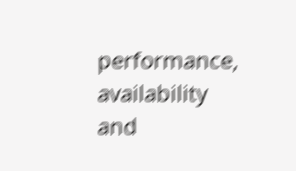performance, availability and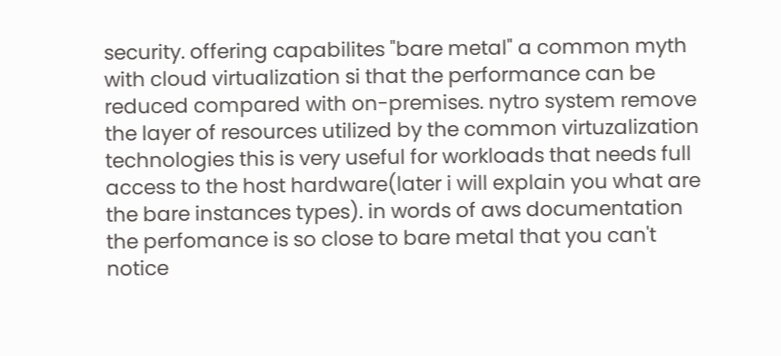security. offering capabilites "bare metal" a common myth with cloud virtualization si that the performance can be reduced compared with on-premises. nytro system remove the layer of resources utilized by the common virtuzalization technologies this is very useful for workloads that needs full access to the host hardware(later i will explain you what are the bare instances types). in words of aws documentation the perfomance is so close to bare metal that you can't notice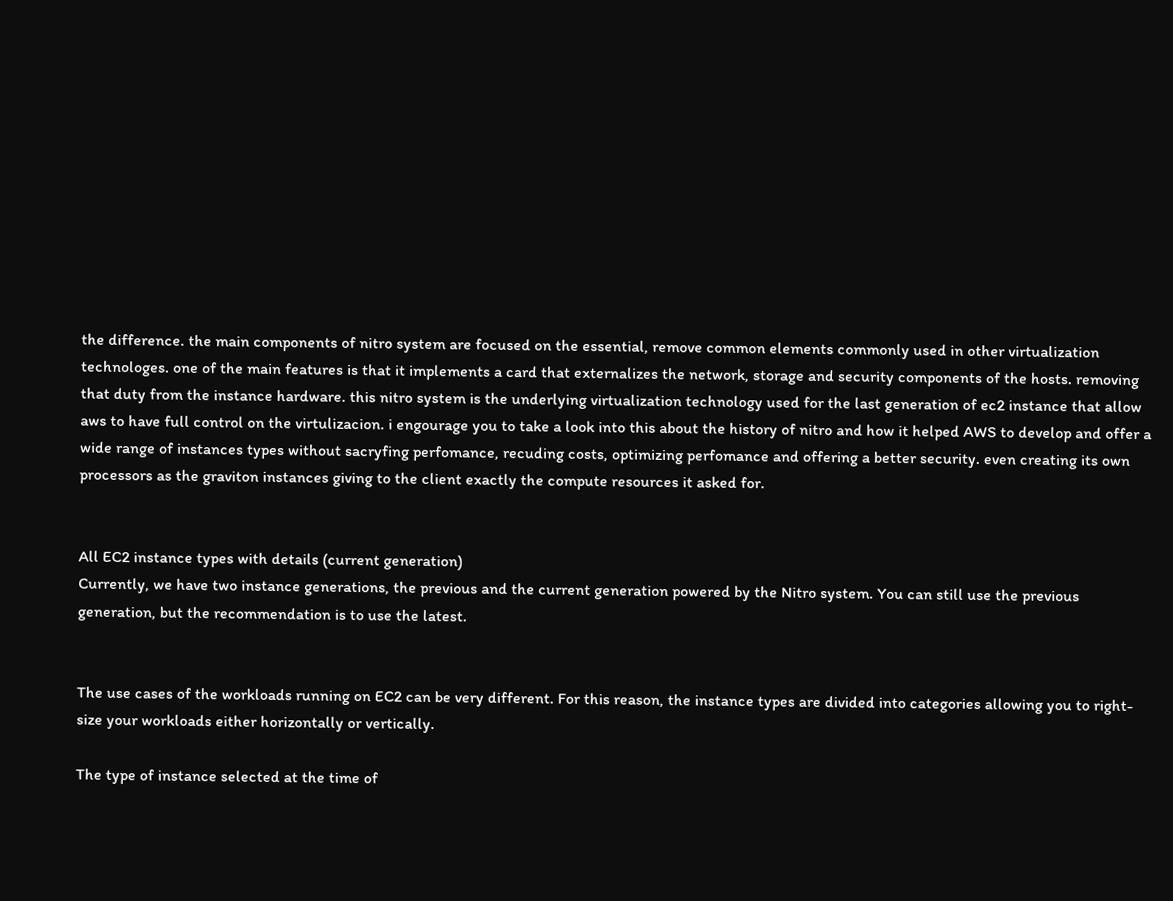the difference. the main components of nitro system are focused on the essential, remove common elements commonly used in other virtualization technologes. one of the main features is that it implements a card that externalizes the network, storage and security components of the hosts. removing that duty from the instance hardware. this nitro system is the underlying virtualization technology used for the last generation of ec2 instance that allow aws to have full control on the virtulizacion. i engourage you to take a look into this about the history of nitro and how it helped AWS to develop and offer a wide range of instances types without sacryfing perfomance, recuding costs, optimizing perfomance and offering a better security. even creating its own processors as the graviton instances giving to the client exactly the compute resources it asked for.


All EC2 instance types with details (current generation)
Currently, we have two instance generations, the previous and the current generation powered by the Nitro system. You can still use the previous generation, but the recommendation is to use the latest.


The use cases of the workloads running on EC2 can be very different. For this reason, the instance types are divided into categories allowing you to right-size your workloads either horizontally or vertically.

The type of instance selected at the time of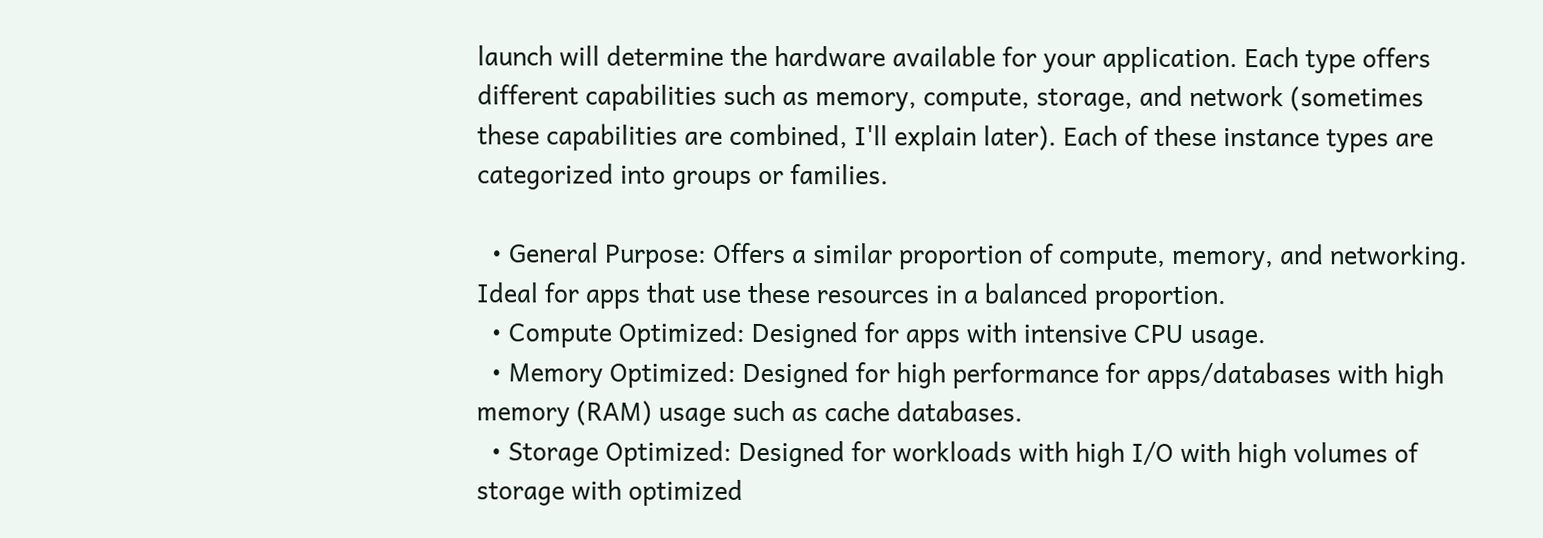launch will determine the hardware available for your application. Each type offers different capabilities such as memory, compute, storage, and network (sometimes these capabilities are combined, I'll explain later). Each of these instance types are categorized into groups or families.

  • General Purpose: Offers a similar proportion of compute, memory, and networking. Ideal for apps that use these resources in a balanced proportion.
  • Compute Optimized: Designed for apps with intensive CPU usage.
  • Memory Optimized: Designed for high performance for apps/databases with high memory (RAM) usage such as cache databases.
  • Storage Optimized: Designed for workloads with high I/O with high volumes of storage with optimized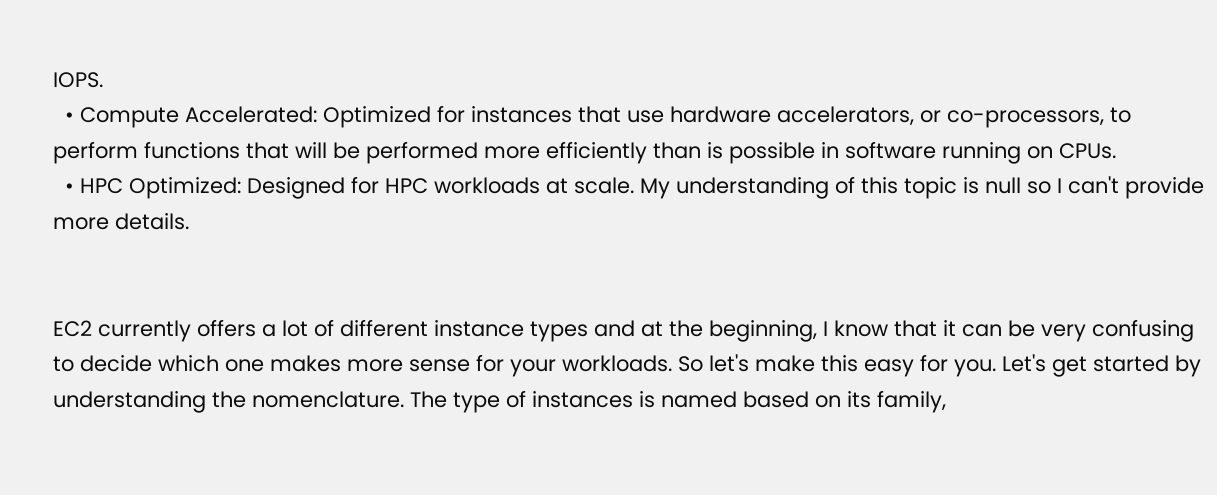IOPS.
  • Compute Accelerated: Optimized for instances that use hardware accelerators, or co-processors, to perform functions that will be performed more efficiently than is possible in software running on CPUs.
  • HPC Optimized: Designed for HPC workloads at scale. My understanding of this topic is null so I can't provide more details.


EC2 currently offers a lot of different instance types and at the beginning, I know that it can be very confusing to decide which one makes more sense for your workloads. So let's make this easy for you. Let's get started by understanding the nomenclature. The type of instances is named based on its family,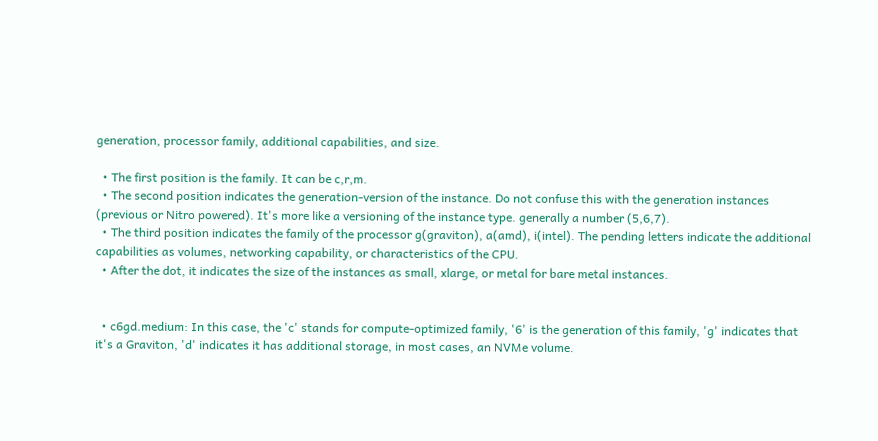generation, processor family, additional capabilities, and size.

  • The first position is the family. It can be c,r,m.
  • The second position indicates the generation-version of the instance. Do not confuse this with the generation instances (previous or Nitro powered). It's more like a versioning of the instance type. generally a number (5,6,7).
  • The third position indicates the family of the processor g(graviton), a(amd), i(intel). The pending letters indicate the additional capabilities as volumes, networking capability, or characteristics of the CPU.
  • After the dot, it indicates the size of the instances as small, xlarge, or metal for bare metal instances.


  • c6gd.medium: In this case, the 'c' stands for compute-optimized family, '6' is the generation of this family, 'g' indicates that it's a Graviton, 'd' indicates it has additional storage, in most cases, an NVMe volume.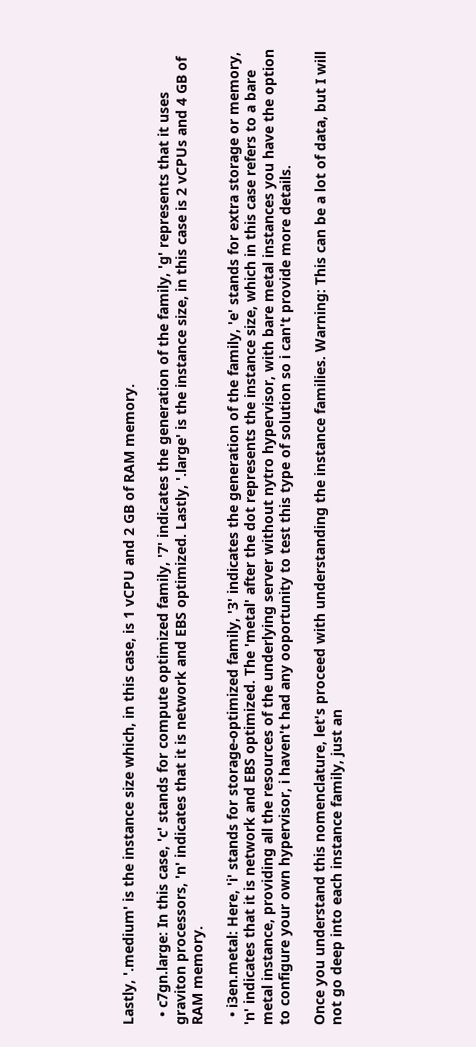Lastly, '.medium' is the instance size which, in this case, is 1 vCPU and 2 GB of RAM memory.

  • c7gn.large: In this case, 'c' stands for compute optimized family, '7' indicates the generation of the family, 'g' represents that it uses graviton processors, 'n' indicates that it is network and EBS optimized. Lastly, '.large' is the instance size, in this case is 2 vCPUs and 4 GB of RAM memory.

  • i3en.metal: Here, 'i' stands for storage-optimized family, '3' indicates the generation of the family, 'e' stands for extra storage or memory, 'n' indicates that it is network and EBS optimized. The 'metal' after the dot represents the instance size, which in this case refers to a bare metal instance, providing all the resources of the underlying server without nytro hypervisor, with bare metal instances you have the option to configure your own hypervisor, i haven't had any ooportunity to test this type of solution so i can't provide more details.

Once you understand this nomenclature, let's proceed with understanding the instance families. Warning: This can be a lot of data, but I will not go deep into each instance family, just an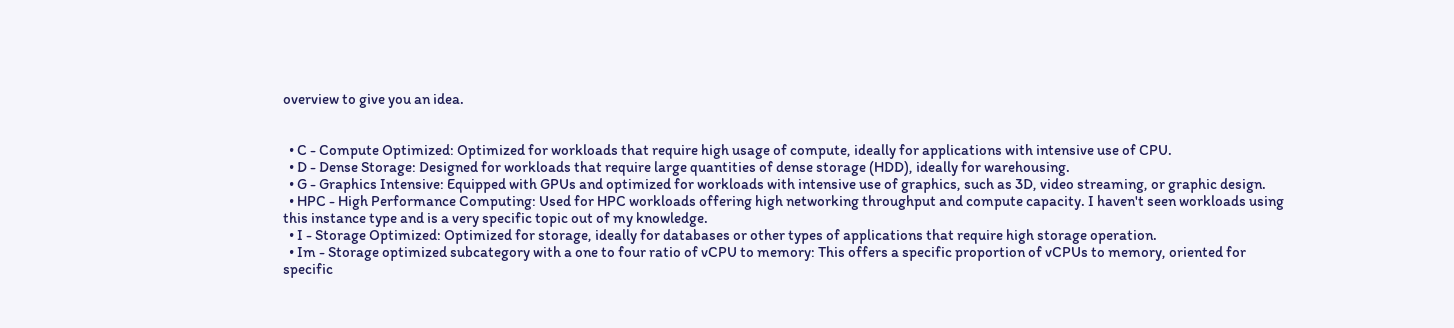overview to give you an idea.


  • C - Compute Optimized: Optimized for workloads that require high usage of compute, ideally for applications with intensive use of CPU.
  • D - Dense Storage: Designed for workloads that require large quantities of dense storage (HDD), ideally for warehousing.
  • G - Graphics Intensive: Equipped with GPUs and optimized for workloads with intensive use of graphics, such as 3D, video streaming, or graphic design.
  • HPC - High Performance Computing: Used for HPC workloads offering high networking throughput and compute capacity. I haven't seen workloads using this instance type and is a very specific topic out of my knowledge.
  • I - Storage Optimized: Optimized for storage, ideally for databases or other types of applications that require high storage operation.
  • Im - Storage optimized subcategory with a one to four ratio of vCPU to memory: This offers a specific proportion of vCPUs to memory, oriented for specific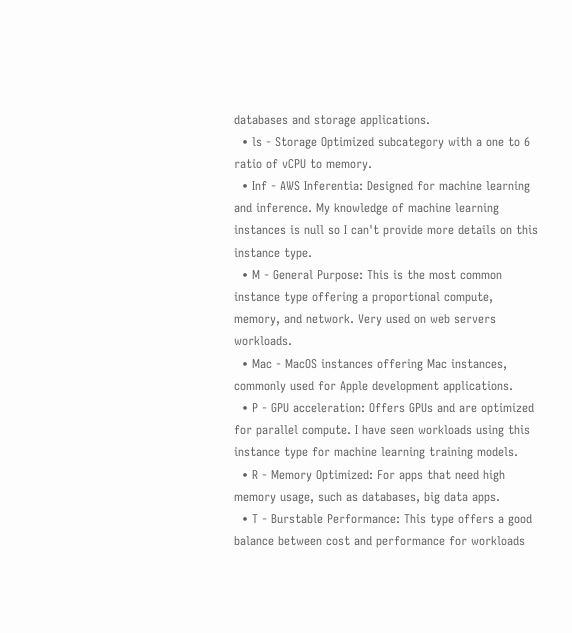databases and storage applications.
  • ls - Storage Optimized subcategory with a one to 6 ratio of vCPU to memory.
  • Inf - AWS Inferentia: Designed for machine learning and inference. My knowledge of machine learning instances is null so I can't provide more details on this instance type.
  • M - General Purpose: This is the most common instance type offering a proportional compute, memory, and network. Very used on web servers workloads.
  • Mac - MacOS instances offering Mac instances, commonly used for Apple development applications.
  • P - GPU acceleration: Offers GPUs and are optimized for parallel compute. I have seen workloads using this instance type for machine learning training models.
  • R - Memory Optimized: For apps that need high memory usage, such as databases, big data apps.
  • T - Burstable Performance: This type offers a good balance between cost and performance for workloads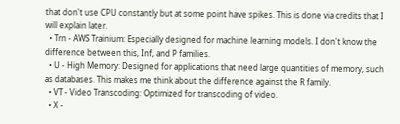that don't use CPU constantly but at some point have spikes. This is done via credits that I will explain later.
  • Trn - AWS Trainium: Especially designed for machine learning models. I don't know the difference between this, Inf, and P families.
  • U - High Memory: Designed for applications that need large quantities of memory, such as databases. This makes me think about the difference against the R family.
  • VT - Video Transcoding: Optimized for transcoding of video.
  • X -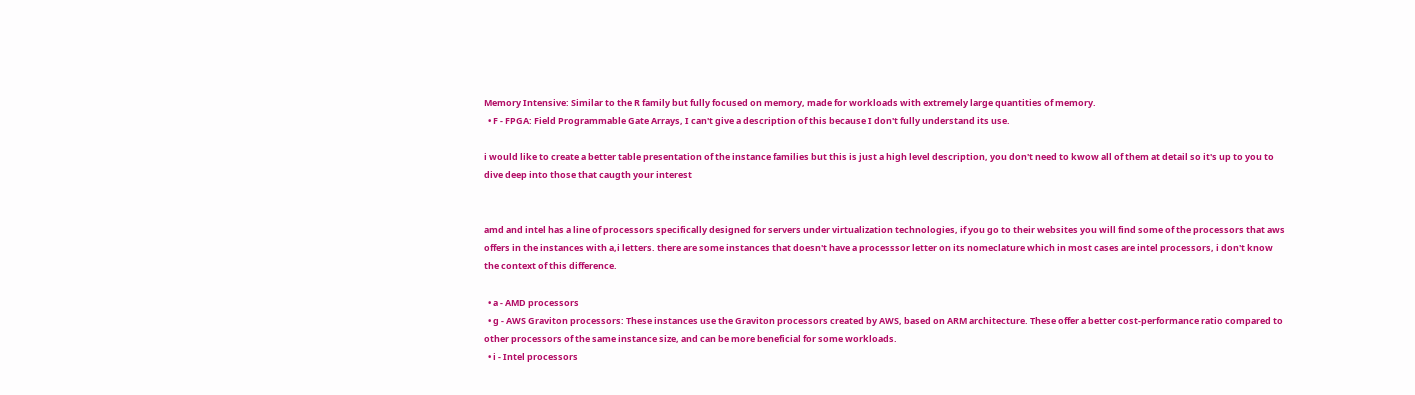Memory Intensive: Similar to the R family but fully focused on memory, made for workloads with extremely large quantities of memory.
  • F - FPGA: Field Programmable Gate Arrays, I can't give a description of this because I don't fully understand its use.

i would like to create a better table presentation of the instance families but this is just a high level description, you don't need to kwow all of them at detail so it's up to you to dive deep into those that caugth your interest


amd and intel has a line of processors specifically designed for servers under virtualization technologies, if you go to their websites you will find some of the processors that aws offers in the instances with a,i letters. there are some instances that doesn't have a processsor letter on its nomeclature which in most cases are intel processors, i don't know the context of this difference.

  • a - AMD processors
  • g - AWS Graviton processors: These instances use the Graviton processors created by AWS, based on ARM architecture. These offer a better cost-performance ratio compared to other processors of the same instance size, and can be more beneficial for some workloads.
  • i - Intel processors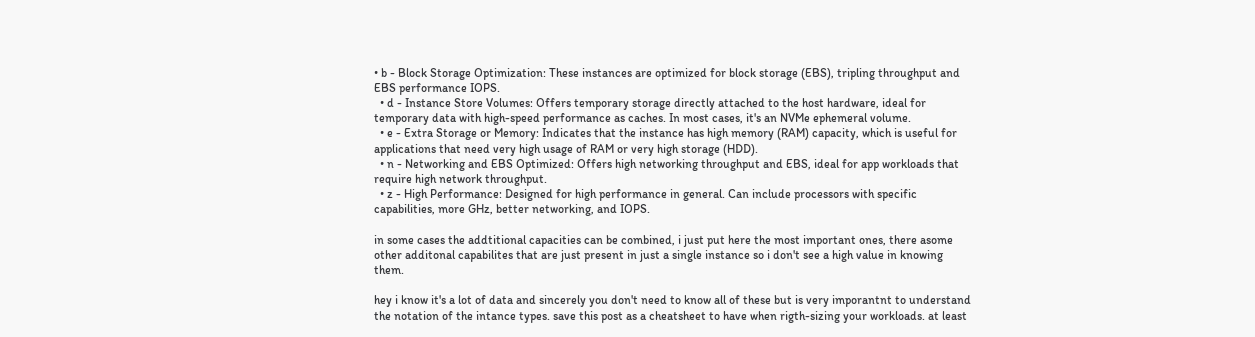• b - Block Storage Optimization: These instances are optimized for block storage (EBS), tripling throughput and EBS performance IOPS.
  • d - Instance Store Volumes: Offers temporary storage directly attached to the host hardware, ideal for temporary data with high-speed performance as caches. In most cases, it's an NVMe ephemeral volume.
  • e - Extra Storage or Memory: Indicates that the instance has high memory (RAM) capacity, which is useful for applications that need very high usage of RAM or very high storage (HDD).
  • n - Networking and EBS Optimized: Offers high networking throughput and EBS, ideal for app workloads that require high network throughput.
  • z - High Performance: Designed for high performance in general. Can include processors with specific capabilities, more GHz, better networking, and IOPS.

in some cases the addtitional capacities can be combined, i just put here the most important ones, there asome other additonal capabilites that are just present in just a single instance so i don't see a high value in knowing them.

hey i know it's a lot of data and sincerely you don't need to know all of these but is very imporantnt to understand the notation of the intance types. save this post as a cheatsheet to have when rigth-sizing your workloads. at least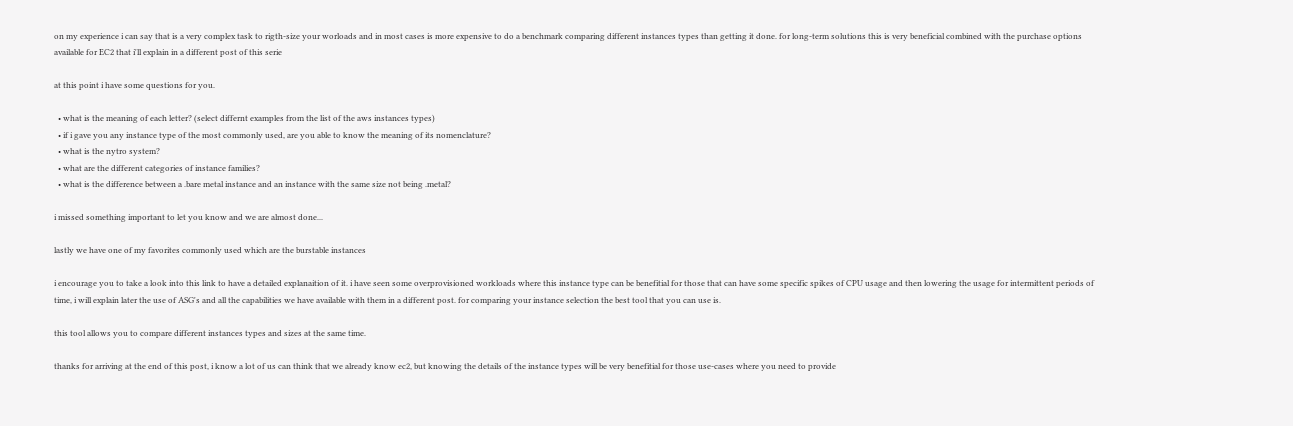on my experience i can say that is a very complex task to rigth-size your worloads and in most cases is more expensive to do a benchmark comparing different instances types than getting it done. for long-term solutions this is very beneficial combined with the purchase options available for EC2 that i'll explain in a different post of this serie

at this point i have some questions for you.

  • what is the meaning of each letter? (select differnt examples from the list of the aws instances types)
  • if i gave you any instance type of the most commonly used, are you able to know the meaning of its nomenclature?
  • what is the nytro system?
  • what are the different categories of instance families?
  • what is the difference between a .bare metal instance and an instance with the same size not being .metal?

i missed something important to let you know and we are almost done...

lastly we have one of my favorites commonly used which are the burstable instances

i encourage you to take a look into this link to have a detailed explanaition of it. i have seen some overprovisioned workloads where this instance type can be benefitial for those that can have some specific spikes of CPU usage and then lowering the usage for intermittent periods of time, i will explain later the use of ASG's and all the capabilities we have available with them in a different post. for comparing your instance selection the best tool that you can use is.

this tool allows you to compare different instances types and sizes at the same time.

thanks for arriving at the end of this post, i know a lot of us can think that we already know ec2, but knowing the details of the instance types will be very benefitial for those use-cases where you need to provide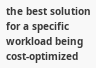the best solution for a specific workload being cost-optimized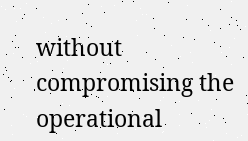without compromising the operational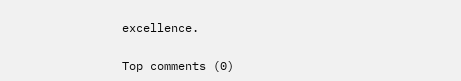excellence.

Top comments (0)